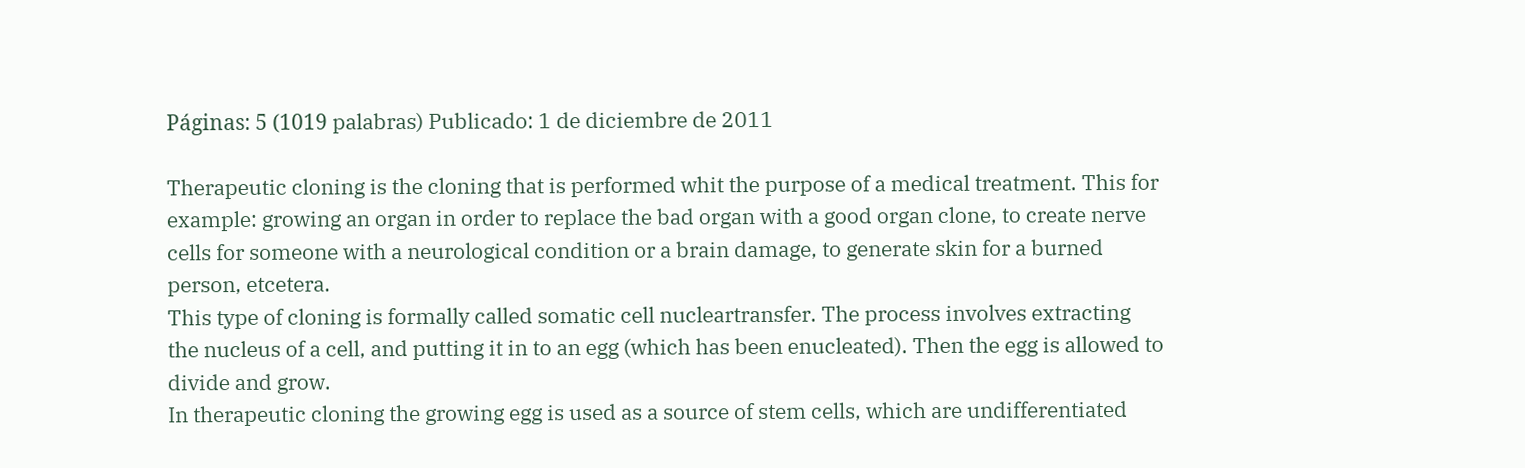Páginas: 5 (1019 palabras) Publicado: 1 de diciembre de 2011

Therapeutic cloning is the cloning that is performed whit the purpose of a medical treatment. This for example: growing an organ in order to replace the bad organ with a good organ clone, to create nerve cells for someone with a neurological condition or a brain damage, to generate skin for a burned person, etcetera.
This type of cloning is formally called somatic cell nucleartransfer. The process involves extracting the nucleus of a cell, and putting it in to an egg (which has been enucleated). Then the egg is allowed to divide and grow.
In therapeutic cloning the growing egg is used as a source of stem cells, which are undifferentiated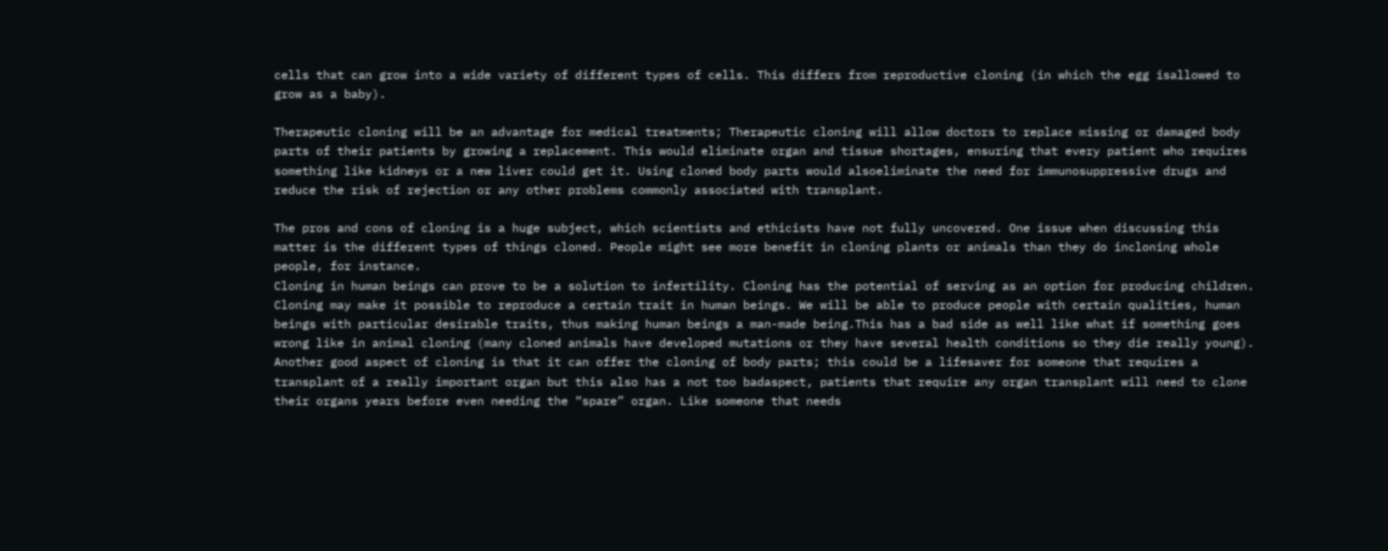cells that can grow into a wide variety of different types of cells. This differs from reproductive cloning (in which the egg isallowed to grow as a baby).

Therapeutic cloning will be an advantage for medical treatments; Therapeutic cloning will allow doctors to replace missing or damaged body parts of their patients by growing a replacement. This would eliminate organ and tissue shortages, ensuring that every patient who requires something like kidneys or a new liver could get it. Using cloned body parts would alsoeliminate the need for immunosuppressive drugs and reduce the risk of rejection or any other problems commonly associated with transplant.

The pros and cons of cloning is a huge subject, which scientists and ethicists have not fully uncovered. One issue when discussing this matter is the different types of things cloned. People might see more benefit in cloning plants or animals than they do incloning whole people, for instance.
Cloning in human beings can prove to be a solution to infertility. Cloning has the potential of serving as an option for producing children. Cloning may make it possible to reproduce a certain trait in human beings. We will be able to produce people with certain qualities, human beings with particular desirable traits, thus making human beings a man-made being.This has a bad side as well like what if something goes wrong like in animal cloning (many cloned animals have developed mutations or they have several health conditions so they die really young). Another good aspect of cloning is that it can offer the cloning of body parts; this could be a lifesaver for someone that requires a transplant of a really important organ but this also has a not too badaspect, patients that require any organ transplant will need to clone their organs years before even needing the “spare” organ. Like someone that needs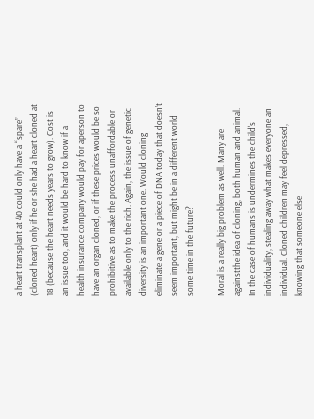a heart transplant at 40 could only have a “spare” (cloned heart) only if he or she had a heart cloned at 18 (because the heart needs years to grow). Cost is an issue too, and it would be hard to know if a health insurance company would pay for aperson to have an organ cloned, or if these prices would be so prohibitive as to make the process unaffordable or available only to the rich. Again, the issue of genetic diversity is an important one. Would cloning eliminate a gene or a piece of DNA today that doesn’t seem important, but might be in a different world some time in the future?

Moral is a really big problem as well. Many are againstthe idea of cloning, both human and animal. In the case of humans is undermines the child's individuality, stealing away what makes everyone an individual. Cloned children may feel depressed, knowing that someone else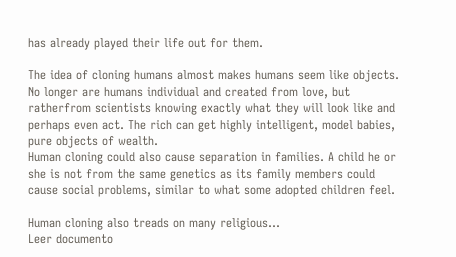has already played their life out for them.

The idea of cloning humans almost makes humans seem like objects. No longer are humans individual and created from love, but ratherfrom scientists knowing exactly what they will look like and perhaps even act. The rich can get highly intelligent, model babies, pure objects of wealth.
Human cloning could also cause separation in families. A child he or she is not from the same genetics as its family members could cause social problems, similar to what some adopted children feel.

Human cloning also treads on many religious...
Leer documento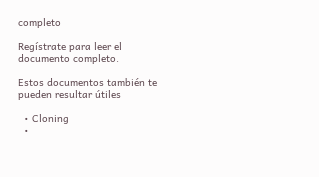completo

Regístrate para leer el documento completo.

Estos documentos también te pueden resultar útiles

  • Cloning
  •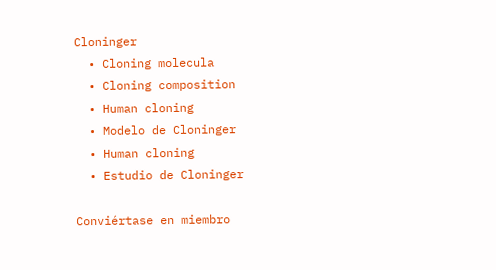Cloninger
  • Cloning molecula
  • Cloning composition
  • Human cloning
  • Modelo de Cloninger
  • Human cloning
  • Estudio de Cloninger

Conviértase en miembro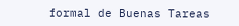formal de Buenas Tareas